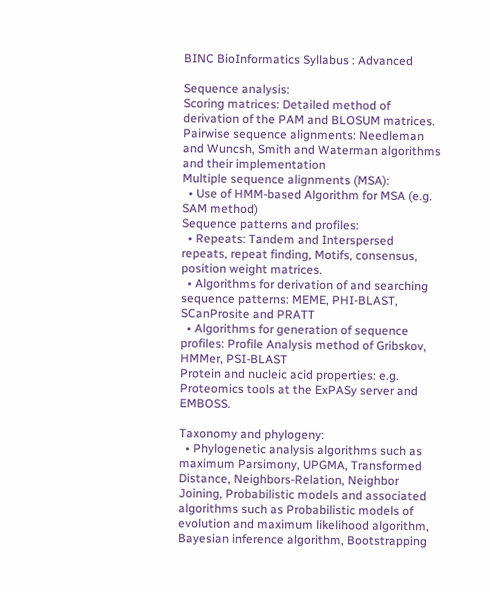BINC BioInformatics Syllabus : Advanced

Sequence analysis:
Scoring matrices: Detailed method of derivation of the PAM and BLOSUM matrices.
Pairwise sequence alignments: Needleman and Wuncsh, Smith and Waterman algorithms and their implementation
Multiple sequence alignments (MSA):
  • Use of HMM-based Algorithm for MSA (e.g. SAM method)
Sequence patterns and profiles:
  • Repeats: Tandem and Interspersed repeats, repeat finding, Motifs, consensus, position weight matrices.
  • Algorithms for derivation of and searching sequence patterns: MEME, PHI-BLAST, SCanProsite and PRATT
  • Algorithms for generation of sequence profiles: Profile Analysis method of Gribskov, HMMer, PSI-BLAST
Protein and nucleic acid properties: e.g. Proteomics tools at the ExPASy server and EMBOSS.

Taxonomy and phylogeny:
  • Phylogenetic analysis algorithms such as maximum Parsimony, UPGMA, Transformed Distance, Neighbors-Relation, Neighbor Joining, Probabilistic models and associated algorithms such as Probabilistic models of evolution and maximum likelihood algorithm, Bayesian inference algorithm, Bootstrapping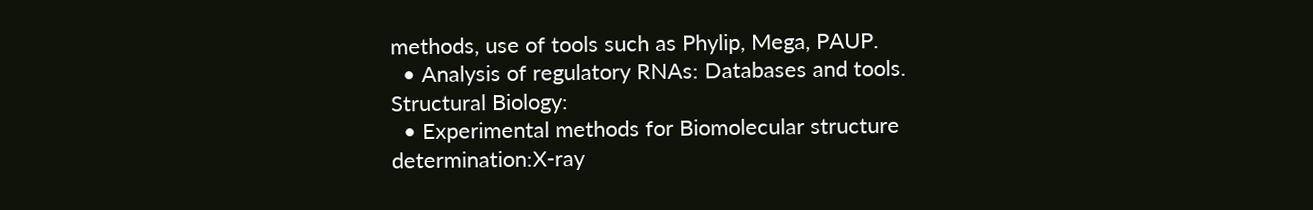methods, use of tools such as Phylip, Mega, PAUP.
  • Analysis of regulatory RNAs: Databases and tools.
Structural Biology:
  • Experimental methods for Biomolecular structure determination:X-ray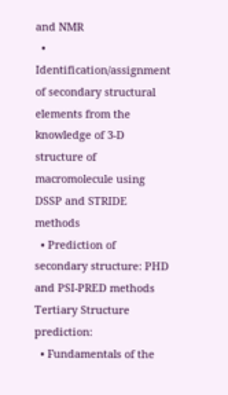and NMR
  • Identification/assignment of secondary structural elements from the knowledge of 3-D structure of macromolecule using DSSP and STRIDE methods
  • Prediction of secondary structure: PHD and PSI-PRED methods
Tertiary Structure prediction:
  • Fundamentals of the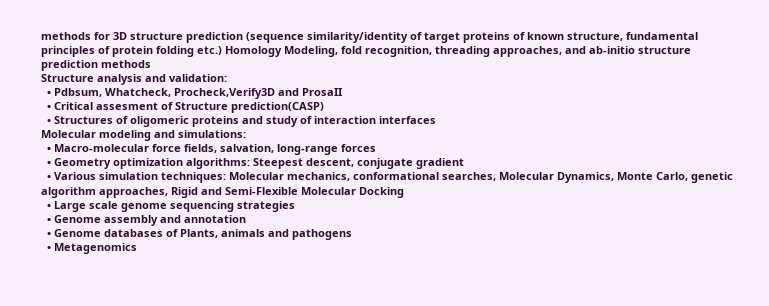methods for 3D structure prediction (sequence similarity/identity of target proteins of known structure, fundamental principles of protein folding etc.) Homology Modeling, fold recognition, threading approaches, and ab-initio structure prediction methods
Structure analysis and validation:
  • Pdbsum, Whatcheck, Procheck,Verify3D and ProsaII
  • Critical assesment of Structure prediction(CASP)
  • Structures of oligomeric proteins and study of interaction interfaces
Molecular modeling and simulations:
  • Macro-molecular force fields, salvation, long-range forces
  • Geometry optimization algorithms: Steepest descent, conjugate gradient
  • Various simulation techniques: Molecular mechanics, conformational searches, Molecular Dynamics, Monte Carlo, genetic algorithm approaches, Rigid and Semi-Flexible Molecular Docking
  • Large scale genome sequencing strategies
  • Genome assembly and annotation
  • Genome databases of Plants, animals and pathogens
  • Metagenomics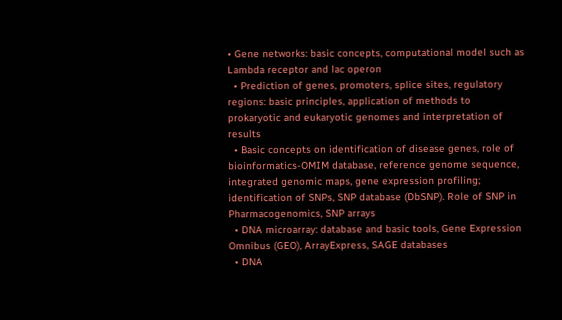• Gene networks: basic concepts, computational model such as Lambda receptor and lac operon
  • Prediction of genes, promoters, splice sites, regulatory regions: basic principles, application of methods to prokaryotic and eukaryotic genomes and interpretation of results
  • Basic concepts on identification of disease genes, role of bioinformatics-OMIM database, reference genome sequence, integrated genomic maps, gene expression profiling; identification of SNPs, SNP database (DbSNP). Role of SNP in Pharmacogenomics, SNP arrays
  • DNA microarray: database and basic tools, Gene Expression Omnibus (GEO), ArrayExpress, SAGE databases
  • DNA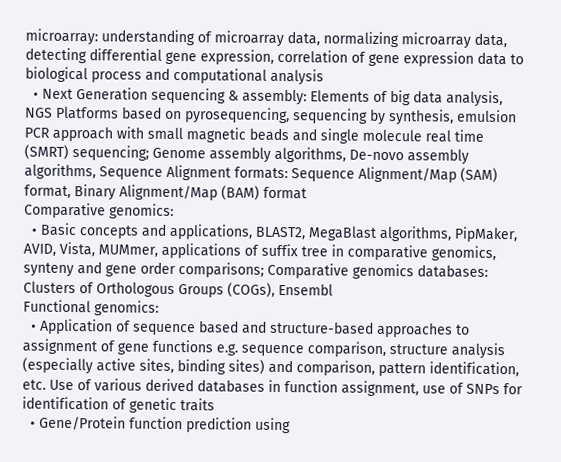microarray: understanding of microarray data, normalizing microarray data, detecting differential gene expression, correlation of gene expression data to biological process and computational analysis
  • Next Generation sequencing & assembly: Elements of big data analysis, NGS Platforms based on pyrosequencing, sequencing by synthesis, emulsion PCR approach with small magnetic beads and single molecule real time (SMRT) sequencing; Genome assembly algorithms, De-novo assembly algorithms, Sequence Alignment formats: Sequence Alignment/Map (SAM) format, Binary Alignment/Map (BAM) format
Comparative genomics:
  • Basic concepts and applications, BLAST2, MegaBlast algorithms, PipMaker, AVID, Vista, MUMmer, applications of suffix tree in comparative genomics, synteny and gene order comparisons; Comparative genomics databases: Clusters of Orthologous Groups (COGs), Ensembl
Functional genomics:
  • Application of sequence based and structure-based approaches to assignment of gene functions e.g. sequence comparison, structure analysis (especially active sites, binding sites) and comparison, pattern identification, etc. Use of various derived databases in function assignment, use of SNPs for identification of genetic traits
  • Gene/Protein function prediction using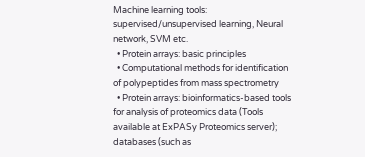Machine learning tools: supervised/unsupervised learning, Neural network, SVM etc.
  • Protein arrays: basic principles
  • Computational methods for identification of polypeptides from mass spectrometry
  • Protein arrays: bioinformatics-based tools for analysis of proteomics data (Tools available at ExPASy Proteomics server); databases (such as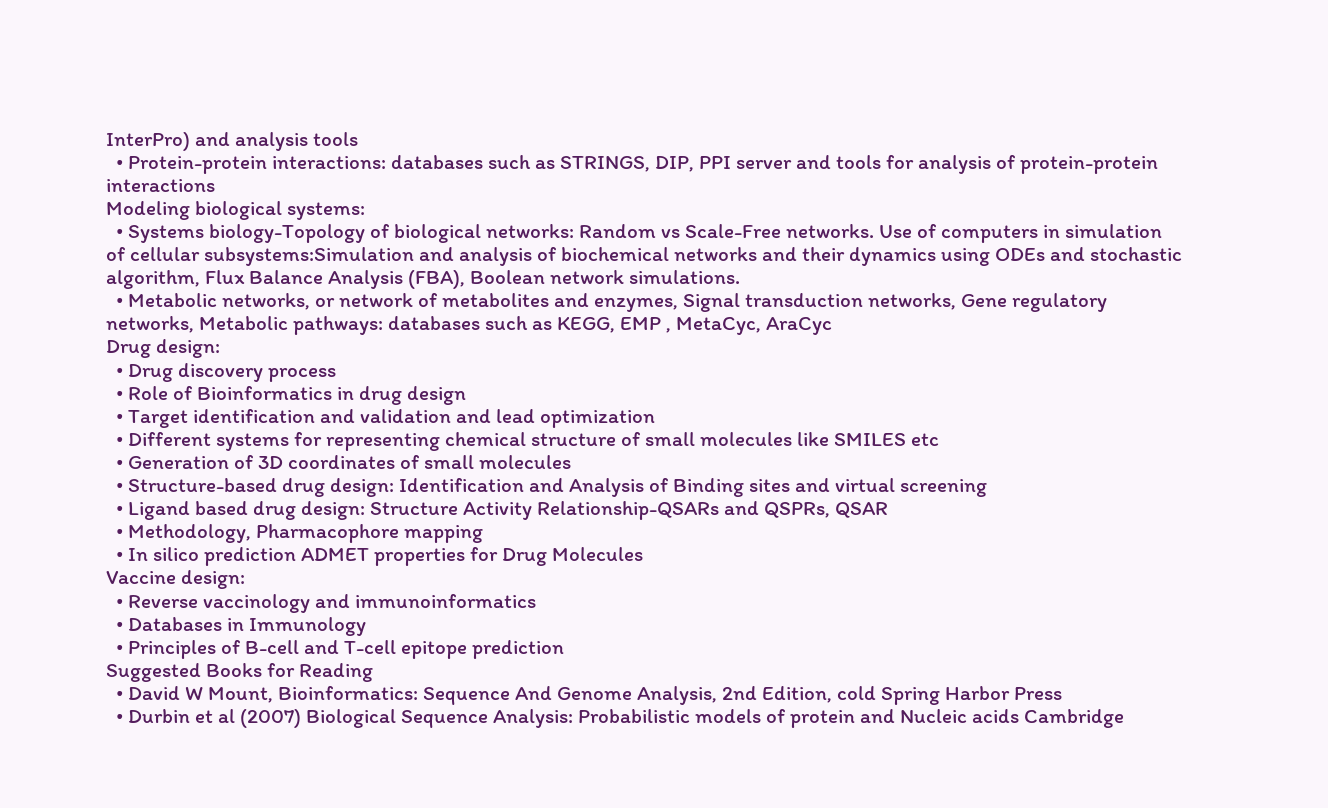InterPro) and analysis tools
  • Protein-protein interactions: databases such as STRINGS, DIP, PPI server and tools for analysis of protein-protein interactions
Modeling biological systems:
  • Systems biology-Topology of biological networks: Random vs Scale-Free networks. Use of computers in simulation of cellular subsystems:Simulation and analysis of biochemical networks and their dynamics using ODEs and stochastic algorithm, Flux Balance Analysis (FBA), Boolean network simulations.
  • Metabolic networks, or network of metabolites and enzymes, Signal transduction networks, Gene regulatory networks, Metabolic pathways: databases such as KEGG, EMP , MetaCyc, AraCyc
Drug design:
  • Drug discovery process
  • Role of Bioinformatics in drug design
  • Target identification and validation and lead optimization
  • Different systems for representing chemical structure of small molecules like SMILES etc
  • Generation of 3D coordinates of small molecules
  • Structure-based drug design: Identification and Analysis of Binding sites and virtual screening
  • Ligand based drug design: Structure Activity Relationship-QSARs and QSPRs, QSAR
  • Methodology, Pharmacophore mapping
  • In silico prediction ADMET properties for Drug Molecules
Vaccine design:
  • Reverse vaccinology and immunoinformatics
  • Databases in Immunology
  • Principles of B-cell and T-cell epitope prediction
Suggested Books for Reading
  • David W Mount, Bioinformatics: Sequence And Genome Analysis, 2nd Edition, cold Spring Harbor Press
  • Durbin et al (2007) Biological Sequence Analysis: Probabilistic models of protein and Nucleic acids Cambridge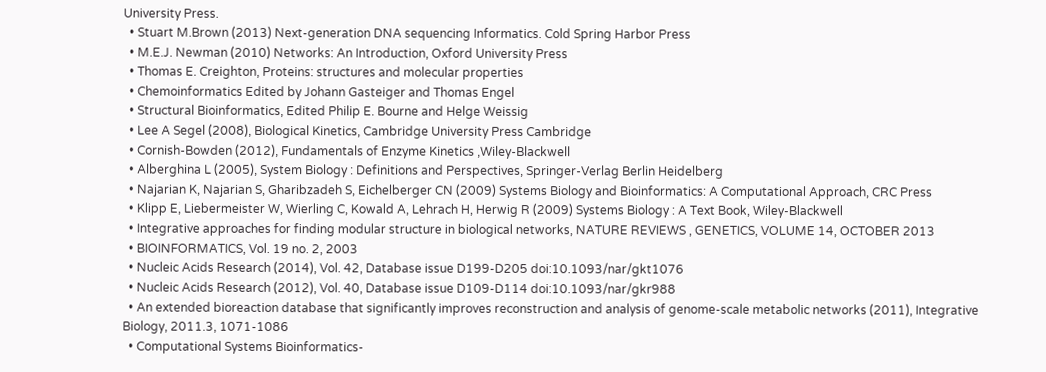University Press.
  • Stuart M.Brown (2013) Next-generation DNA sequencing Informatics. Cold Spring Harbor Press
  • M.E.J. Newman (2010) Networks: An Introduction, Oxford University Press
  • Thomas E. Creighton, Proteins: structures and molecular properties
  • Chemoinformatics Edited by Johann Gasteiger and Thomas Engel
  • Structural Bioinformatics, Edited Philip E. Bourne and Helge Weissig
  • Lee A Segel (2008), Biological Kinetics, Cambridge University Press Cambridge
  • Cornish-Bowden (2012), Fundamentals of Enzyme Kinetics ,Wiley-Blackwell
  • Alberghina L (2005), System Biology : Definitions and Perspectives, Springer-Verlag Berlin Heidelberg
  • Najarian K, Najarian S, Gharibzadeh S, Eichelberger CN (2009) Systems Biology and Bioinformatics: A Computational Approach, CRC Press
  • Klipp E, Liebermeister W, Wierling C, Kowald A, Lehrach H, Herwig R (2009) Systems Biology : A Text Book, Wiley-Blackwell
  • Integrative approaches for finding modular structure in biological networks, NATURE REVIEWS , GENETICS, VOLUME 14, OCTOBER 2013
  • BIOINFORMATICS, Vol. 19 no. 2, 2003
  • Nucleic Acids Research (2014), Vol. 42, Database issue D199-D205 doi:10.1093/nar/gkt1076
  • Nucleic Acids Research (2012), Vol. 40, Database issue D109-D114 doi:10.1093/nar/gkr988
  • An extended bioreaction database that significantly improves reconstruction and analysis of genome-scale metabolic networks (2011), Integrative Biology, 2011.3, 1071-1086
  • Computational Systems Bioinformatics-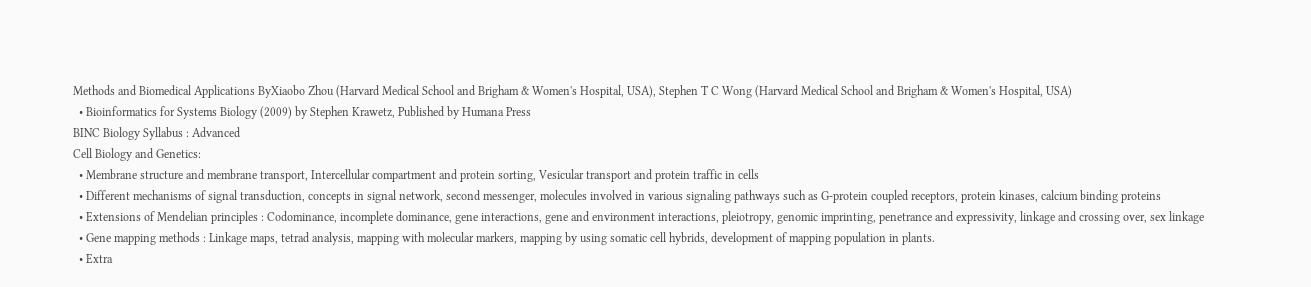Methods and Biomedical Applications ByXiaobo Zhou (Harvard Medical School and Brigham & Women's Hospital, USA), Stephen T C Wong (Harvard Medical School and Brigham & Women's Hospital, USA)
  • Bioinformatics for Systems Biology (2009) by Stephen Krawetz, Published by Humana Press
BINC Biology Syllabus : Advanced
Cell Biology and Genetics:
  • Membrane structure and membrane transport, Intercellular compartment and protein sorting, Vesicular transport and protein traffic in cells
  • Different mechanisms of signal transduction, concepts in signal network, second messenger, molecules involved in various signaling pathways such as G-protein coupled receptors, protein kinases, calcium binding proteins
  • Extensions of Mendelian principles : Codominance, incomplete dominance, gene interactions, gene and environment interactions, pleiotropy, genomic imprinting, penetrance and expressivity, linkage and crossing over, sex linkage
  • Gene mapping methods : Linkage maps, tetrad analysis, mapping with molecular markers, mapping by using somatic cell hybrids, development of mapping population in plants.
  • Extra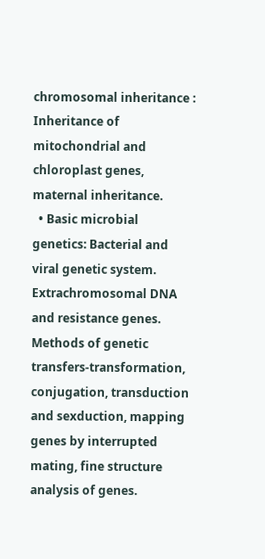chromosomal inheritance : Inheritance of mitochondrial and chloroplast genes, maternal inheritance.
  • Basic microbial genetics: Bacterial and viral genetic system. Extrachromosomal DNA and resistance genes. Methods of genetic transfers-transformation, conjugation, transduction and sexduction, mapping genes by interrupted mating, fine structure analysis of genes.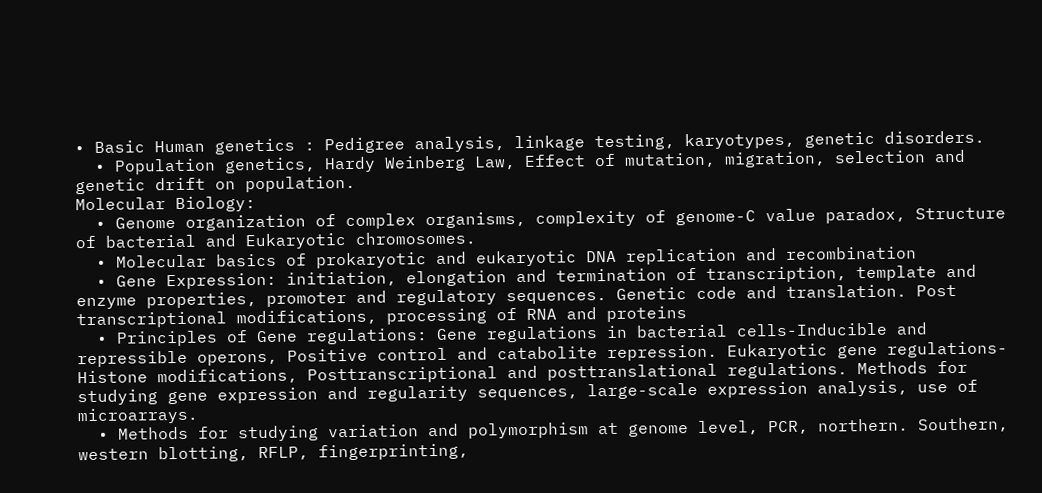• Basic Human genetics : Pedigree analysis, linkage testing, karyotypes, genetic disorders.
  • Population genetics, Hardy Weinberg Law, Effect of mutation, migration, selection and genetic drift on population.
Molecular Biology:
  • Genome organization of complex organisms, complexity of genome-C value paradox, Structure of bacterial and Eukaryotic chromosomes.
  • Molecular basics of prokaryotic and eukaryotic DNA replication and recombination
  • Gene Expression: initiation, elongation and termination of transcription, template and enzyme properties, promoter and regulatory sequences. Genetic code and translation. Post transcriptional modifications, processing of RNA and proteins
  • Principles of Gene regulations: Gene regulations in bacterial cells-Inducible and repressible operons, Positive control and catabolite repression. Eukaryotic gene regulations-Histone modifications, Posttranscriptional and posttranslational regulations. Methods for studying gene expression and regularity sequences, large-scale expression analysis, use of microarrays.
  • Methods for studying variation and polymorphism at genome level, PCR, northern. Southern, western blotting, RFLP, fingerprinting,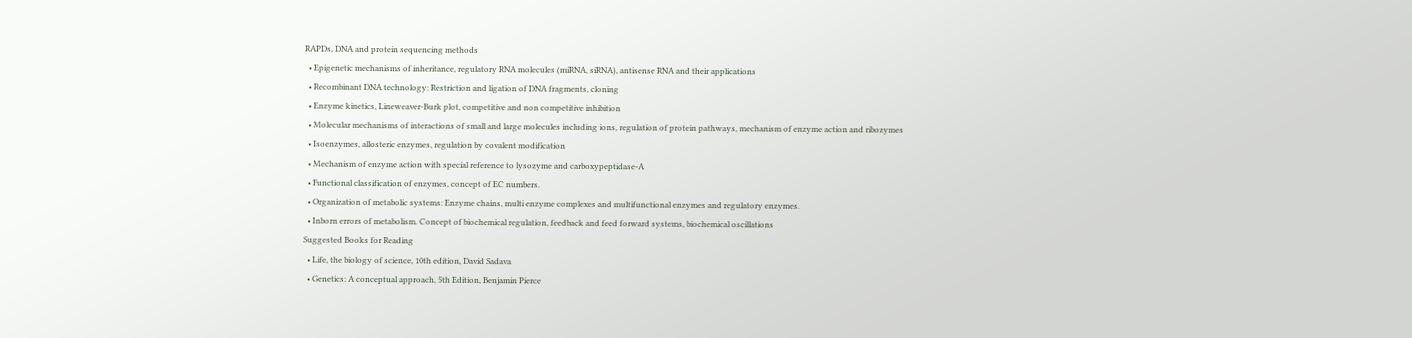RAPDs, DNA and protein sequencing methods
  • Epigenetic mechanisms of inheritance, regulatory RNA molecules (miRNA, siRNA), antisense RNA and their applications
  • Recombinant DNA technology: Restriction and ligation of DNA fragments, cloning
  • Enzyme kinetics, Lineweaver-Burk plot, competitive and non competitive inhibition
  • Molecular mechanisms of interactions of small and large molecules including ions, regulation of protein pathways, mechanism of enzyme action and ribozymes
  • Isoenzymes, allosteric enzymes, regulation by covalent modification
  • Mechanism of enzyme action with special reference to lysozyme and carboxypeptidase-A
  • Functional classification of enzymes, concept of EC numbers.
  • Organization of metabolic systems: Enzyme chains, multi enzyme complexes and multifunctional enzymes and regulatory enzymes.
  • Inborn errors of metabolism. Concept of biochemical regulation, feedback and feed forward systems, biochemical oscillations
Suggested Books for Reading
  • Life, the biology of science, 10th edition, David Sadava
  • Genetics: A conceptual approach, 5th Edition, Benjamin Pierce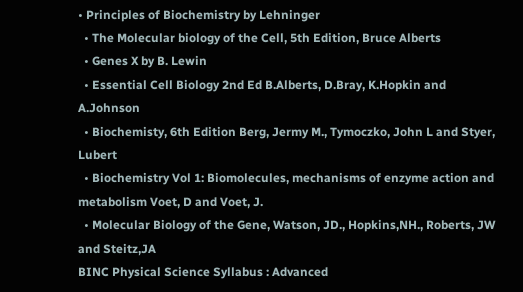• Principles of Biochemistry by Lehninger
  • The Molecular biology of the Cell, 5th Edition, Bruce Alberts
  • Genes X by B. Lewin
  • Essential Cell Biology 2nd Ed B.Alberts, D.Bray, K.Hopkin and A.Johnson
  • Biochemisty, 6th Edition Berg, Jermy M., Tymoczko, John L and Styer, Lubert
  • Biochemistry Vol 1: Biomolecules, mechanisms of enzyme action and metabolism Voet, D and Voet, J.
  • Molecular Biology of the Gene, Watson, JD., Hopkins,NH., Roberts, JW and Steitz,JA
BINC Physical Science Syllabus : Advanced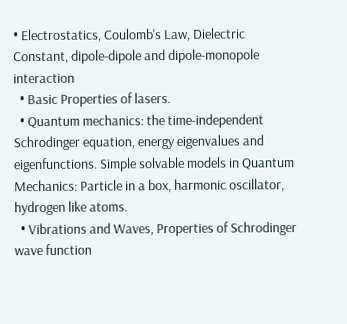• Electrostatics, Coulomb's Law, Dielectric Constant, dipole-dipole and dipole-monopole interaction
  • Basic Properties of lasers.
  • Quantum mechanics: the time-independent Schrodinger equation, energy eigenvalues and eigenfunctions. Simple solvable models in Quantum Mechanics: Particle in a box, harmonic oscillator, hydrogen like atoms.
  • Vibrations and Waves, Properties of Schrodinger wave function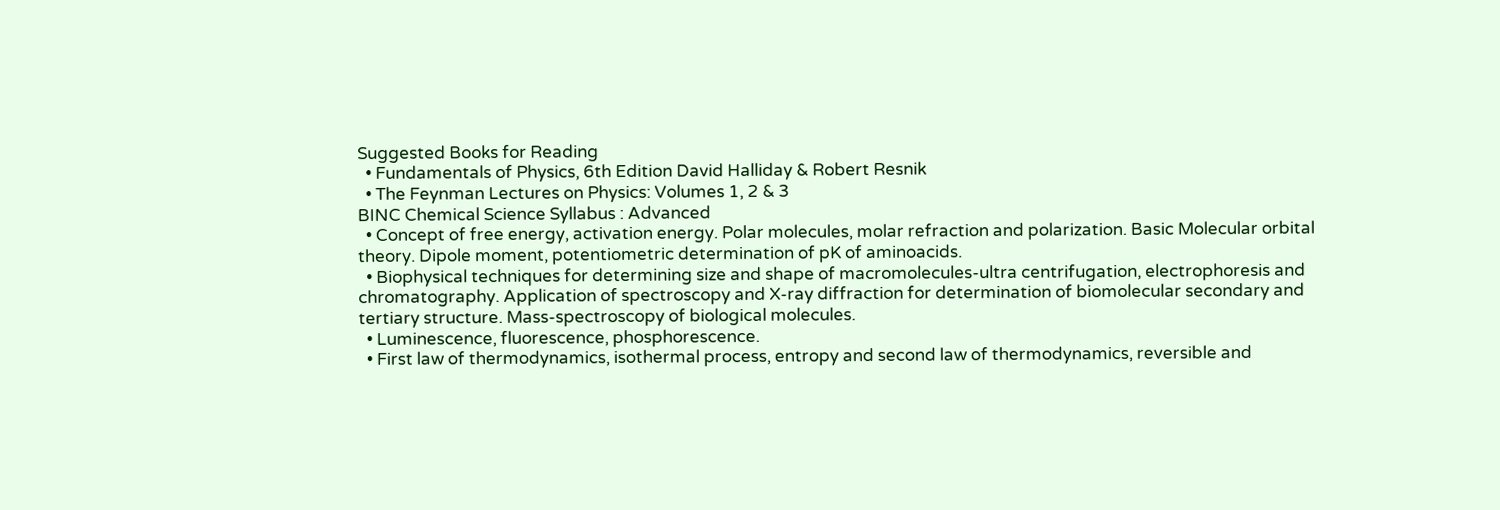Suggested Books for Reading
  • Fundamentals of Physics, 6th Edition David Halliday & Robert Resnik
  • The Feynman Lectures on Physics: Volumes 1, 2 & 3
BINC Chemical Science Syllabus : Advanced
  • Concept of free energy, activation energy. Polar molecules, molar refraction and polarization. Basic Molecular orbital theory. Dipole moment, potentiometric determination of pK of aminoacids.
  • Biophysical techniques for determining size and shape of macromolecules-ultra centrifugation, electrophoresis and chromatography. Application of spectroscopy and X-ray diffraction for determination of biomolecular secondary and tertiary structure. Mass-spectroscopy of biological molecules.
  • Luminescence, fluorescence, phosphorescence.
  • First law of thermodynamics, isothermal process, entropy and second law of thermodynamics, reversible and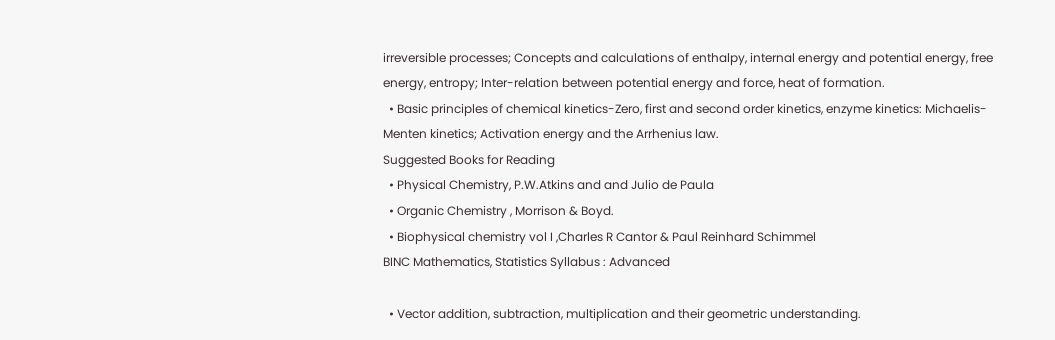irreversible processes; Concepts and calculations of enthalpy, internal energy and potential energy, free energy, entropy; Inter-relation between potential energy and force, heat of formation.
  • Basic principles of chemical kinetics-Zero, first and second order kinetics, enzyme kinetics: Michaelis-Menten kinetics; Activation energy and the Arrhenius law.
Suggested Books for Reading
  • Physical Chemistry, P.W.Atkins and and Julio de Paula
  • Organic Chemistry , Morrison & Boyd.
  • Biophysical chemistry vol I ,Charles R Cantor & Paul Reinhard Schimmel
BINC Mathematics, Statistics Syllabus : Advanced

  • Vector addition, subtraction, multiplication and their geometric understanding.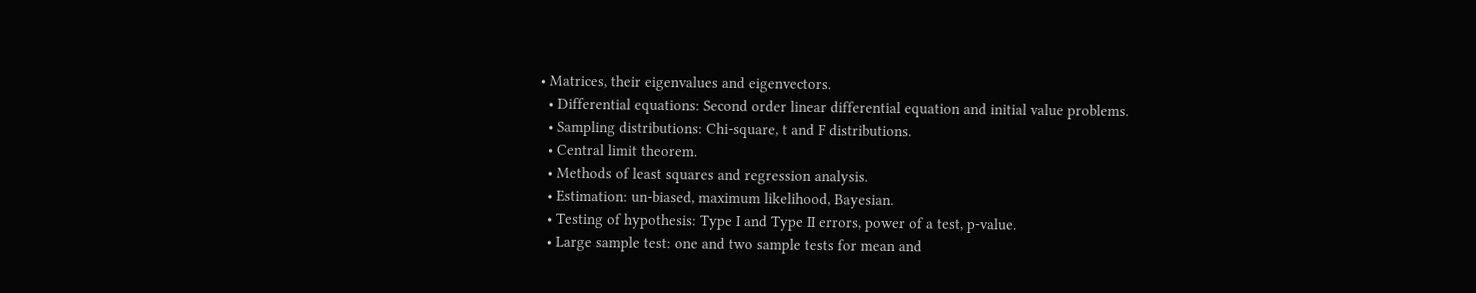• Matrices, their eigenvalues and eigenvectors.
  • Differential equations: Second order linear differential equation and initial value problems.
  • Sampling distributions: Chi-square, t and F distributions.
  • Central limit theorem.
  • Methods of least squares and regression analysis.
  • Estimation: un-biased, maximum likelihood, Bayesian.
  • Testing of hypothesis: Type I and Type II errors, power of a test, p-value.
  • Large sample test: one and two sample tests for mean and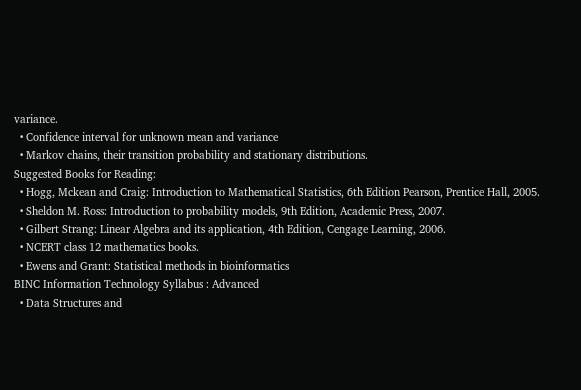variance.
  • Confidence interval for unknown mean and variance
  • Markov chains, their transition probability and stationary distributions.
Suggested Books for Reading:
  • Hogg, Mckean and Craig: Introduction to Mathematical Statistics, 6th Edition Pearson, Prentice Hall, 2005.
  • Sheldon M. Ross: Introduction to probability models, 9th Edition, Academic Press, 2007.
  • Gilbert Strang: Linear Algebra and its application, 4th Edition, Cengage Learning, 2006.
  • NCERT class 12 mathematics books.
  • Ewens and Grant: Statistical methods in bioinformatics
BINC Information Technology Syllabus : Advanced
  • Data Structures and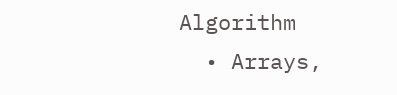Algorithm
  • Arrays,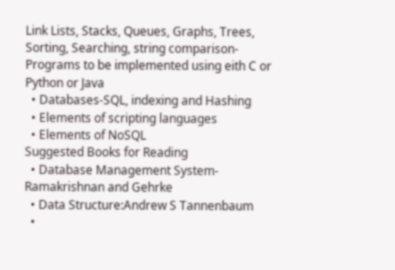Link Lists, Stacks, Queues, Graphs, Trees, Sorting, Searching, string comparison-Programs to be implemented using eith C or Python or Java
  • Databases-SQL, indexing and Hashing
  • Elements of scripting languages
  • Elements of NoSQL
Suggested Books for Reading
  • Database Management System-Ramakrishnan and Gehrke
  • Data Structure:Andrew S Tannenbaum
  •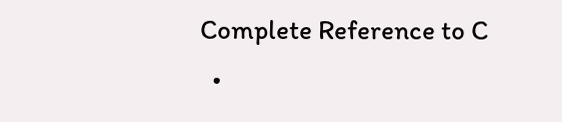Complete Reference to C
  •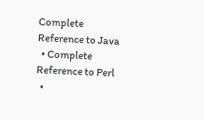Complete Reference to Java
  • Complete Reference to Perl
  •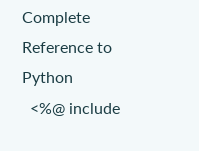Complete Reference to Python
  <%@ include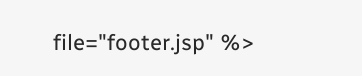file="footer.jsp" %>